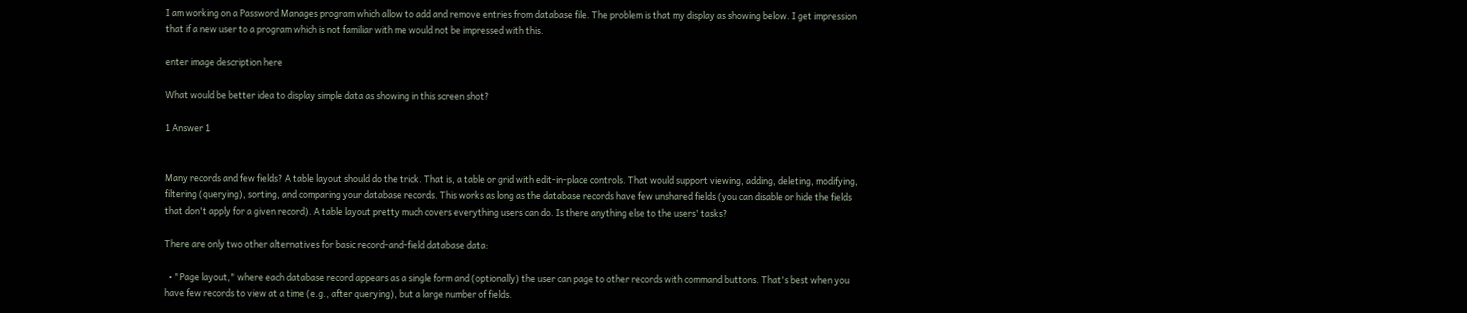I am working on a Password Manages program which allow to add and remove entries from database file. The problem is that my display as showing below. I get impression that if a new user to a program which is not familiar with me would not be impressed with this.

enter image description here

What would be better idea to display simple data as showing in this screen shot?

1 Answer 1


Many records and few fields? A table layout should do the trick. That is, a table or grid with edit-in-place controls. That would support viewing, adding, deleting, modifying, filtering (querying), sorting, and comparing your database records. This works as long as the database records have few unshared fields (you can disable or hide the fields that don't apply for a given record). A table layout pretty much covers everything users can do. Is there anything else to the users' tasks?

There are only two other alternatives for basic record-and-field database data:

  • "Page layout," where each database record appears as a single form and (optionally) the user can page to other records with command buttons. That's best when you have few records to view at a time (e.g., after querying), but a large number of fields.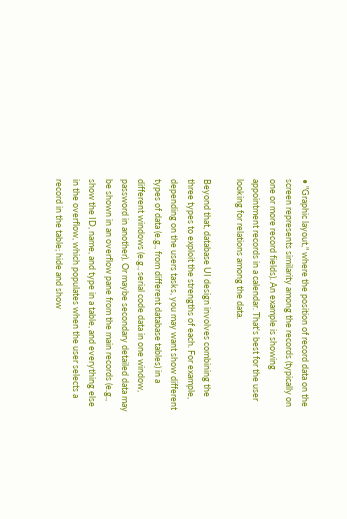• "Graphic layout," where the position of record data on the screen represents similarity among the records (typically on one or more record fields). An example is showing appointment records in a calendar. That's best for the user looking for relations among the data.

Beyond that, database UI design involves combining the three types to exploit the strengths of each. For example, depending on the users tasks, you may want show different types of data (e.g., from different database tables) in a different windows (e.g., serial code data in one window, password in another). Or maybe secondary detailed data may be shown in an overflow pane from the main records (e.g., show the ID, name, and type in a table, and everything else in the overflow, which populates when the user selects a record in the table; hide and show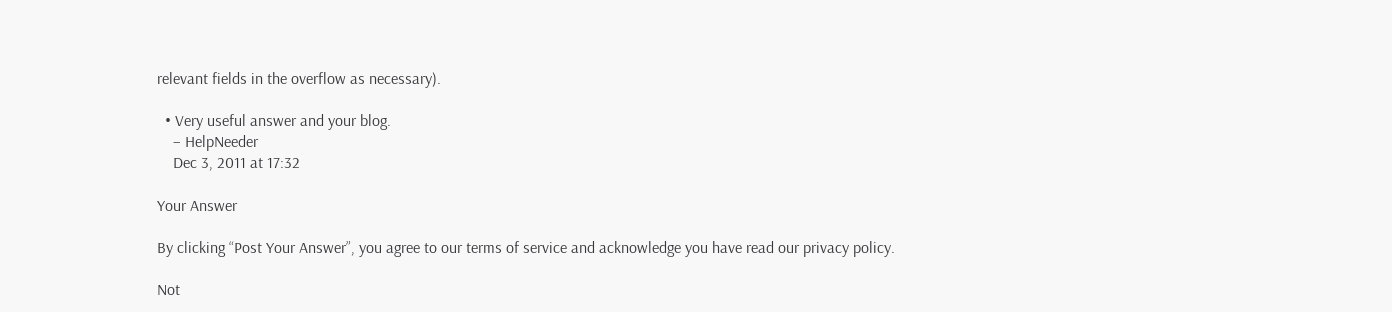relevant fields in the overflow as necessary).

  • Very useful answer and your blog.
    – HelpNeeder
    Dec 3, 2011 at 17:32

Your Answer

By clicking “Post Your Answer”, you agree to our terms of service and acknowledge you have read our privacy policy.

Not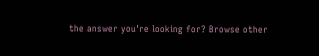the answer you're looking for? Browse other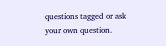questions tagged or ask your own question.